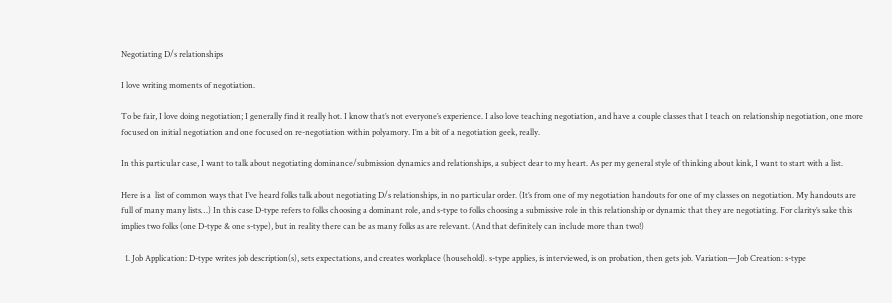Negotiating D/s relationships

I love writing moments of negotiation.

To be fair, I love doing negotiation; I generally find it really hot. I know that’s not everyone’s experience. I also love teaching negotiation, and have a couple classes that I teach on relationship negotiation, one more focused on initial negotiation and one focused on re-negotiation within polyamory. I’m a bit of a negotiation geek, really.

In this particular case, I want to talk about negotiating dominance/submission dynamics and relationships, a subject dear to my heart. As per my general style of thinking about kink, I want to start with a list.

Here is a  list of common ways that I’ve heard folks talk about negotiating D/s relationships, in no particular order. (It’s from one of my negotiation handouts for one of my classes on negotiation. My handouts are full of many many lists…) In this case D-type refers to folks choosing a dominant role, and s-type to folks choosing a submissive role in this relationship or dynamic that they are negotiating. For clarity’s sake this implies two folks (one D-type & one s-type), but in reality there can be as many folks as are relevant. (And that definitely can include more than two!)

  1. Job Application: D-type writes job description(s), sets expectations, and creates workplace (household). s-type applies, is interviewed, is on probation, then gets job. Variation—Job Creation: s-type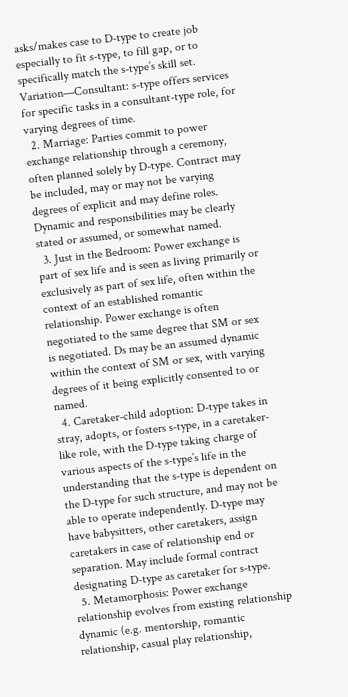asks/makes case to D-type to create job especially to fit s-type, to fill gap, or to specifically match the s-type’s skill set. Variation—Consultant: s-type offers services for specific tasks in a consultant-type role, for varying degrees of time.
  2. Marriage: Parties commit to power exchange relationship through a ceremony, often planned solely by D-type. Contract may be included, may or may not be varying degrees of explicit and may define roles. Dynamic and responsibilities may be clearly stated or assumed, or somewhat named.
  3. Just in the Bedroom: Power exchange is part of sex life and is seen as living primarily or exclusively as part of sex life, often within the context of an established romantic relationship. Power exchange is often negotiated to the same degree that SM or sex is negotiated. Ds may be an assumed dynamic within the context of SM or sex, with varying degrees of it being explicitly consented to or named.
  4. Caretaker-child adoption: D-type takes in stray, adopts, or fosters s-type, in a caretaker-like role, with the D-type taking charge of various aspects of the s-type’s life in the understanding that the s-type is dependent on the D-type for such structure, and may not be able to operate independently. D-type may have babysitters, other caretakers, assign caretakers in case of relationship end or separation. May include formal contract designating D-type as caretaker for s-type.
  5. Metamorphosis: Power exchange relationship evolves from existing relationship dynamic (e.g. mentorship, romantic relationship, casual play relationship,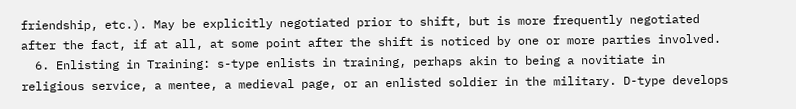friendship, etc.). May be explicitly negotiated prior to shift, but is more frequently negotiated after the fact, if at all, at some point after the shift is noticed by one or more parties involved.
  6. Enlisting in Training: s-type enlists in training, perhaps akin to being a novitiate in religious service, a mentee, a medieval page, or an enlisted soldier in the military. D-type develops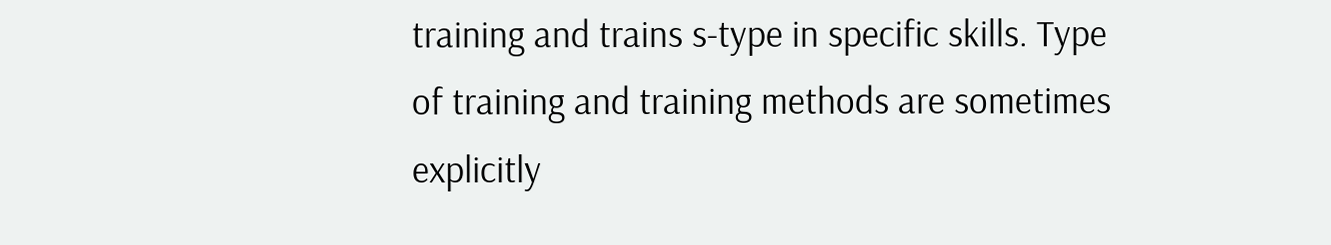training and trains s-type in specific skills. Type of training and training methods are sometimes explicitly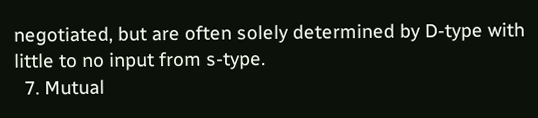negotiated, but are often solely determined by D-type with little to no input from s-type.
  7. Mutual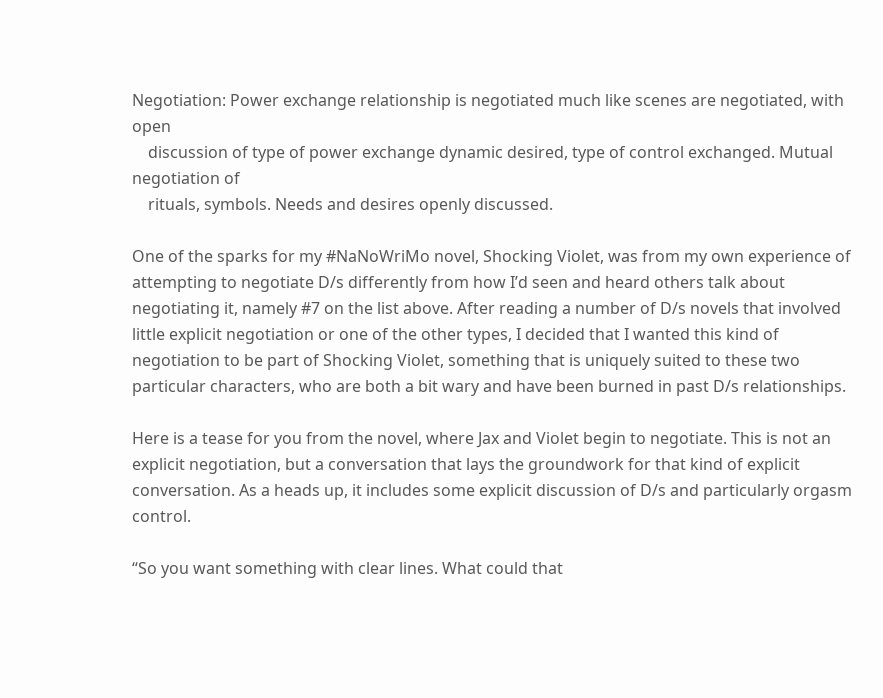Negotiation: Power exchange relationship is negotiated much like scenes are negotiated, with open
    discussion of type of power exchange dynamic desired, type of control exchanged. Mutual negotiation of
    rituals, symbols. Needs and desires openly discussed.

One of the sparks for my #NaNoWriMo novel, Shocking Violet, was from my own experience of attempting to negotiate D/s differently from how I’d seen and heard others talk about negotiating it, namely #7 on the list above. After reading a number of D/s novels that involved little explicit negotiation or one of the other types, I decided that I wanted this kind of negotiation to be part of Shocking Violet, something that is uniquely suited to these two particular characters, who are both a bit wary and have been burned in past D/s relationships.

Here is a tease for you from the novel, where Jax and Violet begin to negotiate. This is not an explicit negotiation, but a conversation that lays the groundwork for that kind of explicit conversation. As a heads up, it includes some explicit discussion of D/s and particularly orgasm control.

“So you want something with clear lines. What could that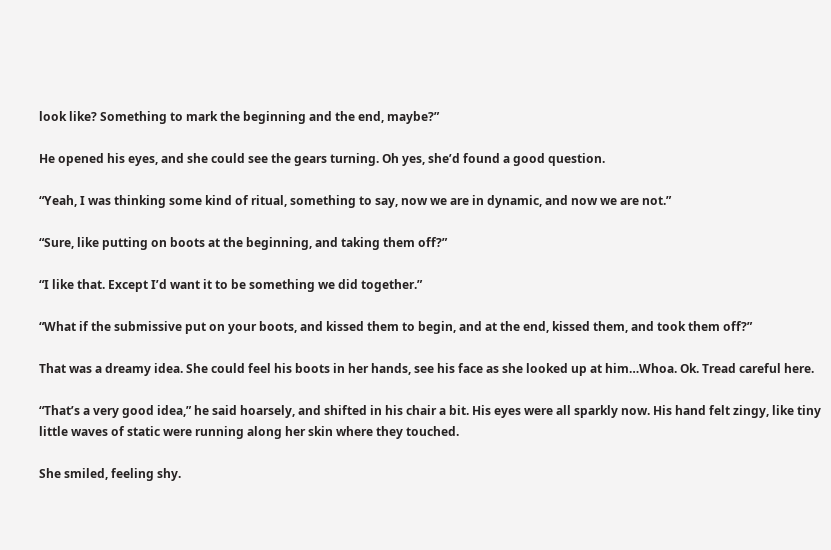look like? Something to mark the beginning and the end, maybe?”

He opened his eyes, and she could see the gears turning. Oh yes, she’d found a good question.

“Yeah, I was thinking some kind of ritual, something to say, now we are in dynamic, and now we are not.”

“Sure, like putting on boots at the beginning, and taking them off?”

“I like that. Except I’d want it to be something we did together.”

“What if the submissive put on your boots, and kissed them to begin, and at the end, kissed them, and took them off?”

That was a dreamy idea. She could feel his boots in her hands, see his face as she looked up at him…Whoa. Ok. Tread careful here.

“That’s a very good idea,” he said hoarsely, and shifted in his chair a bit. His eyes were all sparkly now. His hand felt zingy, like tiny little waves of static were running along her skin where they touched.

She smiled, feeling shy.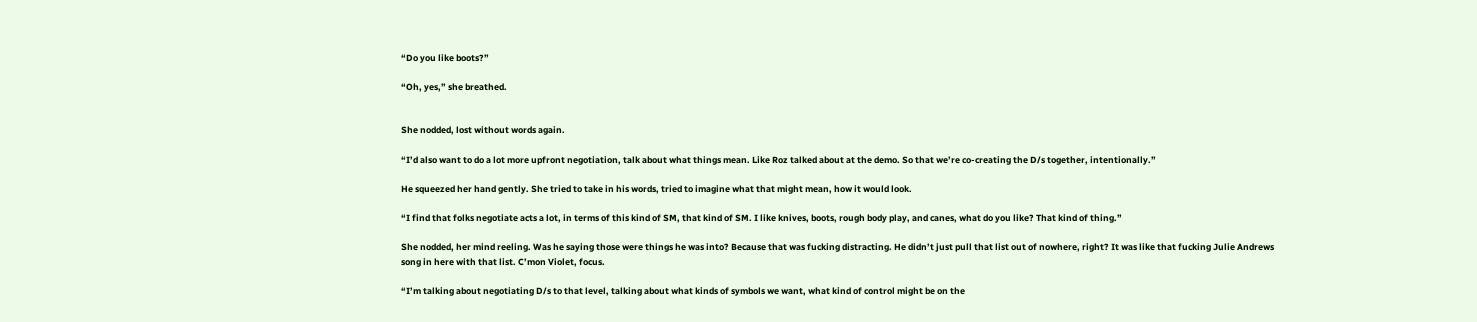“Do you like boots?”

“Oh, yes,” she breathed.


She nodded, lost without words again.

“I’d also want to do a lot more upfront negotiation, talk about what things mean. Like Roz talked about at the demo. So that we’re co-creating the D/s together, intentionally.”

He squeezed her hand gently. She tried to take in his words, tried to imagine what that might mean, how it would look.

“I find that folks negotiate acts a lot, in terms of this kind of SM, that kind of SM. I like knives, boots, rough body play, and canes, what do you like? That kind of thing.”

She nodded, her mind reeling. Was he saying those were things he was into? Because that was fucking distracting. He didn’t just pull that list out of nowhere, right? It was like that fucking Julie Andrews song in here with that list. C’mon Violet, focus.

“I’m talking about negotiating D/s to that level, talking about what kinds of symbols we want, what kind of control might be on the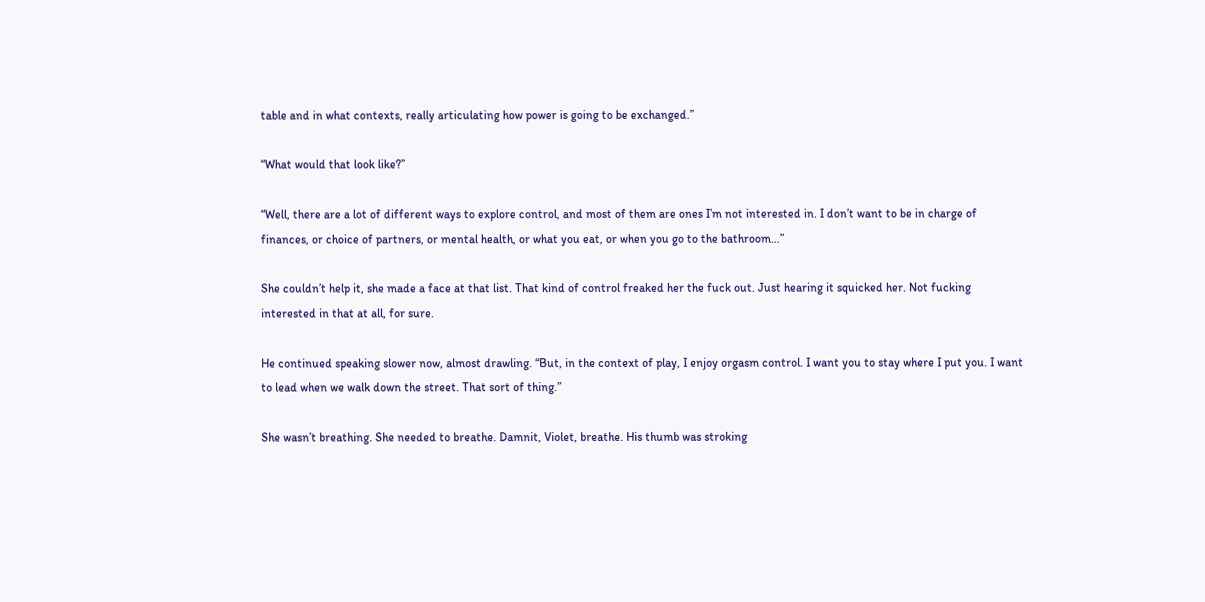table and in what contexts, really articulating how power is going to be exchanged.”

“What would that look like?”

“Well, there are a lot of different ways to explore control, and most of them are ones I’m not interested in. I don’t want to be in charge of finances, or choice of partners, or mental health, or what you eat, or when you go to the bathroom…”

She couldn’t help it, she made a face at that list. That kind of control freaked her the fuck out. Just hearing it squicked her. Not fucking interested in that at all, for sure.

He continued speaking slower now, almost drawling. “But, in the context of play, I enjoy orgasm control. I want you to stay where I put you. I want to lead when we walk down the street. That sort of thing.”

She wasn’t breathing. She needed to breathe. Damnit, Violet, breathe. His thumb was stroking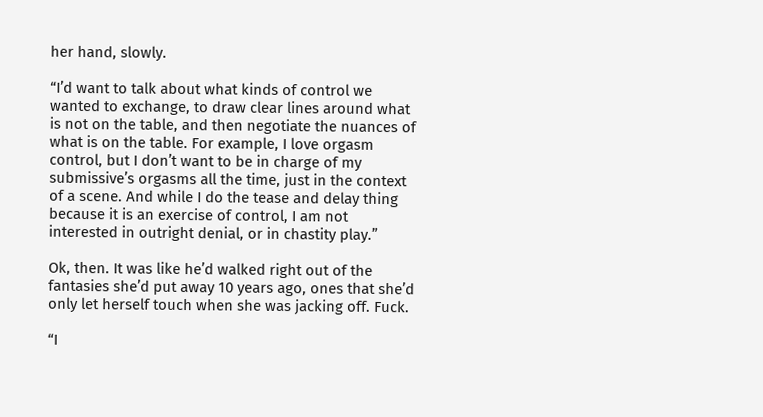her hand, slowly.

“I’d want to talk about what kinds of control we wanted to exchange, to draw clear lines around what is not on the table, and then negotiate the nuances of what is on the table. For example, I love orgasm control, but I don’t want to be in charge of my submissive’s orgasms all the time, just in the context of a scene. And while I do the tease and delay thing because it is an exercise of control, I am not interested in outright denial, or in chastity play.”

Ok, then. It was like he’d walked right out of the fantasies she’d put away 10 years ago, ones that she’d only let herself touch when she was jacking off. Fuck.

“I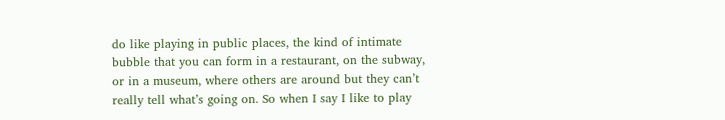do like playing in public places, the kind of intimate bubble that you can form in a restaurant, on the subway, or in a museum, where others are around but they can’t really tell what’s going on. So when I say I like to play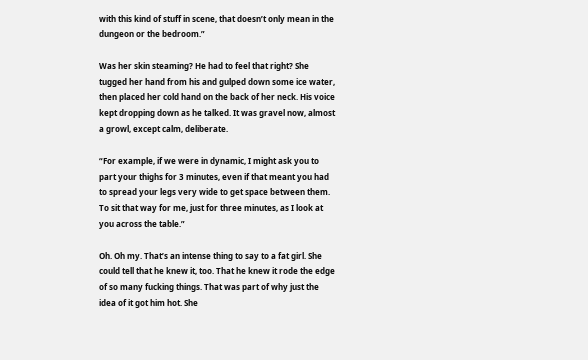with this kind of stuff in scene, that doesn’t only mean in the dungeon or the bedroom.”

Was her skin steaming? He had to feel that right? She tugged her hand from his and gulped down some ice water, then placed her cold hand on the back of her neck. His voice kept dropping down as he talked. It was gravel now, almost a growl, except calm, deliberate.

“For example, if we were in dynamic, I might ask you to part your thighs for 3 minutes, even if that meant you had to spread your legs very wide to get space between them. To sit that way for me, just for three minutes, as I look at you across the table.”

Oh. Oh my. That’s an intense thing to say to a fat girl. She could tell that he knew it, too. That he knew it rode the edge of so many fucking things. That was part of why just the idea of it got him hot. She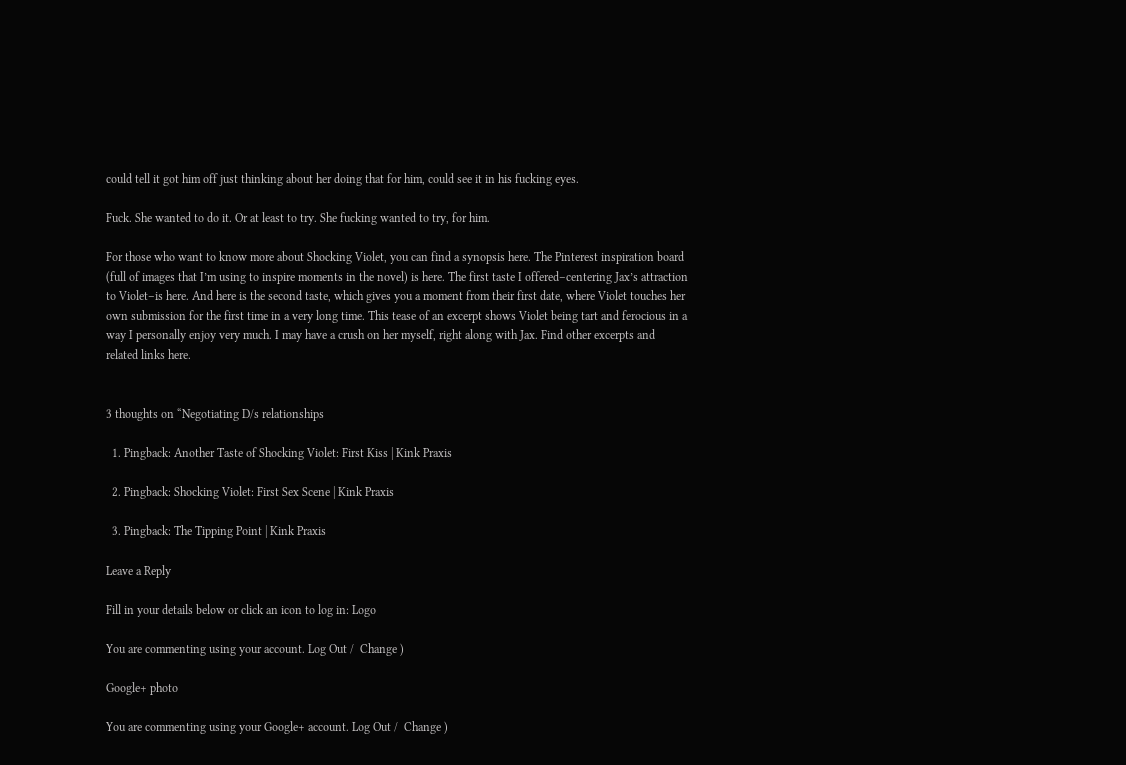could tell it got him off just thinking about her doing that for him, could see it in his fucking eyes.

Fuck. She wanted to do it. Or at least to try. She fucking wanted to try, for him.

For those who want to know more about Shocking Violet, you can find a synopsis here. The Pinterest inspiration board (full of images that I’m using to inspire moments in the novel) is here. The first taste I offered–centering Jax’s attraction to Violet–is here. And here is the second taste, which gives you a moment from their first date, where Violet touches her own submission for the first time in a very long time. This tease of an excerpt shows Violet being tart and ferocious in a way I personally enjoy very much. I may have a crush on her myself, right along with Jax. Find other excerpts and related links here.


3 thoughts on “Negotiating D/s relationships

  1. Pingback: Another Taste of Shocking Violet: First Kiss | Kink Praxis

  2. Pingback: Shocking Violet: First Sex Scene | Kink Praxis

  3. Pingback: The Tipping Point | Kink Praxis

Leave a Reply

Fill in your details below or click an icon to log in: Logo

You are commenting using your account. Log Out /  Change )

Google+ photo

You are commenting using your Google+ account. Log Out /  Change )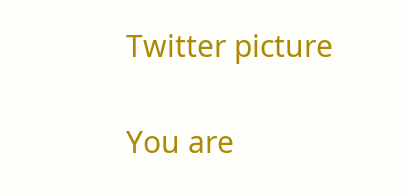Twitter picture

You are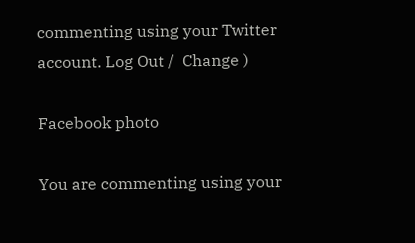commenting using your Twitter account. Log Out /  Change )

Facebook photo

You are commenting using your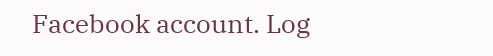Facebook account. Log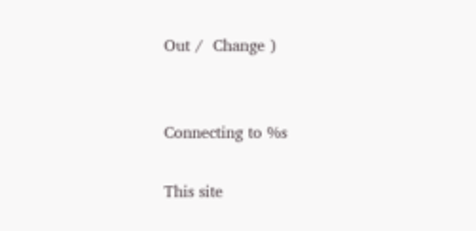Out /  Change )


Connecting to %s

This site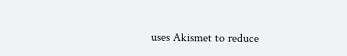uses Akismet to reduce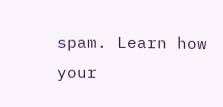spam. Learn how your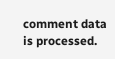comment data is processed.